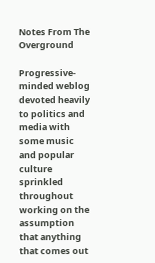Notes From The Overground

Progressive-minded weblog devoted heavily to politics and media with some music and popular culture sprinkled throughout working on the assumption that anything that comes out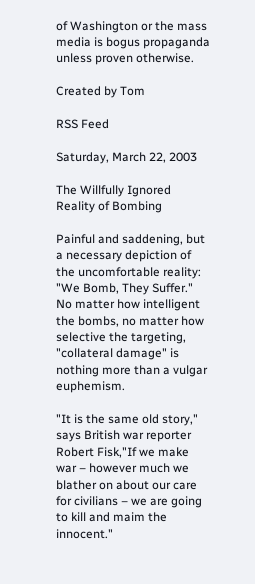of Washington or the mass media is bogus propaganda unless proven otherwise.

Created by Tom

RSS Feed

Saturday, March 22, 2003

The Willfully Ignored Reality of Bombing

Painful and saddening, but a necessary depiction of the uncomfortable reality: "We Bomb, They Suffer." No matter how intelligent the bombs, no matter how selective the targeting, "collateral damage" is nothing more than a vulgar euphemism.

"It is the same old story," says British war reporter Robert Fisk,"If we make war – however much we blather on about our care for civilians – we are going to kill and maim the innocent."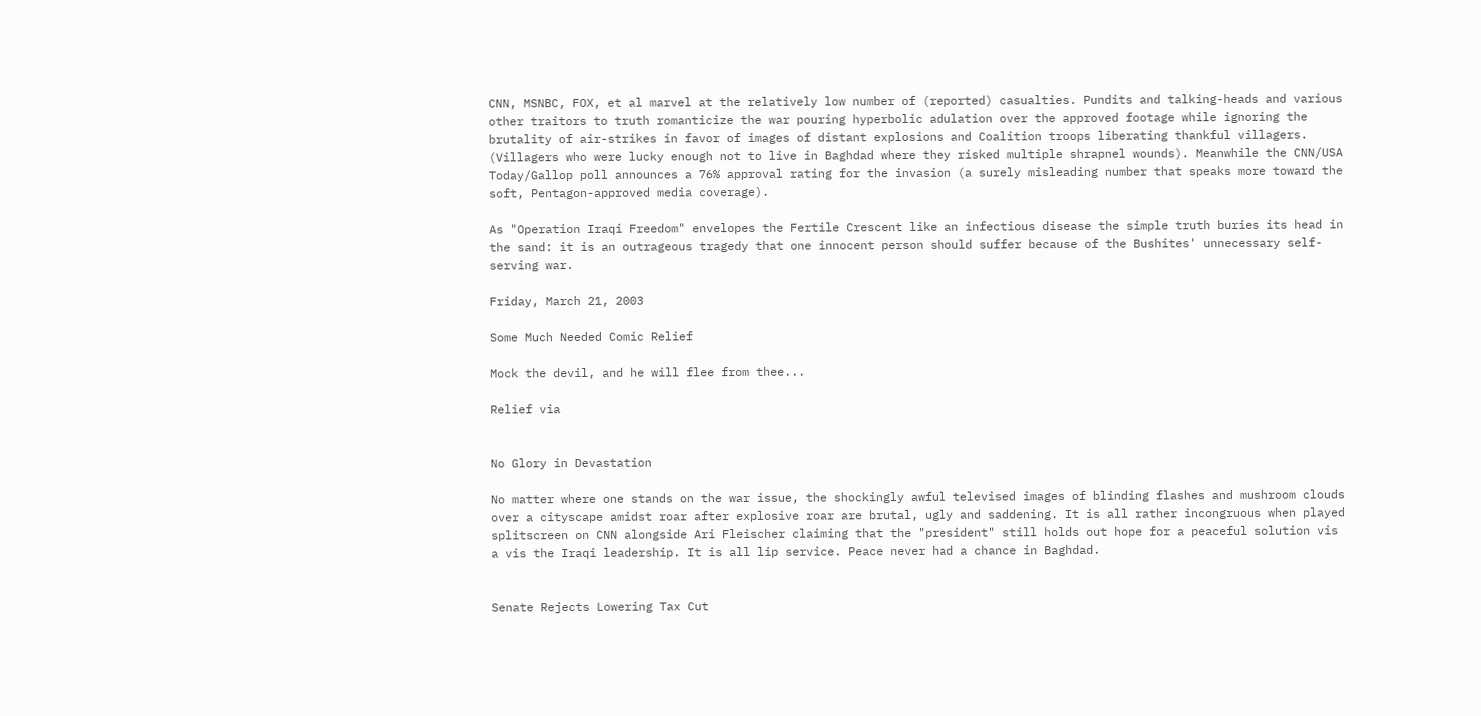CNN, MSNBC, FOX, et al marvel at the relatively low number of (reported) casualties. Pundits and talking-heads and various other traitors to truth romanticize the war pouring hyperbolic adulation over the approved footage while ignoring the brutality of air-strikes in favor of images of distant explosions and Coalition troops liberating thankful villagers. (Villagers who were lucky enough not to live in Baghdad where they risked multiple shrapnel wounds). Meanwhile the CNN/USA Today/Gallop poll announces a 76% approval rating for the invasion (a surely misleading number that speaks more toward the soft, Pentagon-approved media coverage).

As "Operation Iraqi Freedom" envelopes the Fertile Crescent like an infectious disease the simple truth buries its head in the sand: it is an outrageous tragedy that one innocent person should suffer because of the Bushites' unnecessary self-serving war.

Friday, March 21, 2003

Some Much Needed Comic Relief

Mock the devil, and he will flee from thee...

Relief via


No Glory in Devastation

No matter where one stands on the war issue, the shockingly awful televised images of blinding flashes and mushroom clouds over a cityscape amidst roar after explosive roar are brutal, ugly and saddening. It is all rather incongruous when played splitscreen on CNN alongside Ari Fleischer claiming that the "president" still holds out hope for a peaceful solution vis a vis the Iraqi leadership. It is all lip service. Peace never had a chance in Baghdad.


Senate Rejects Lowering Tax Cut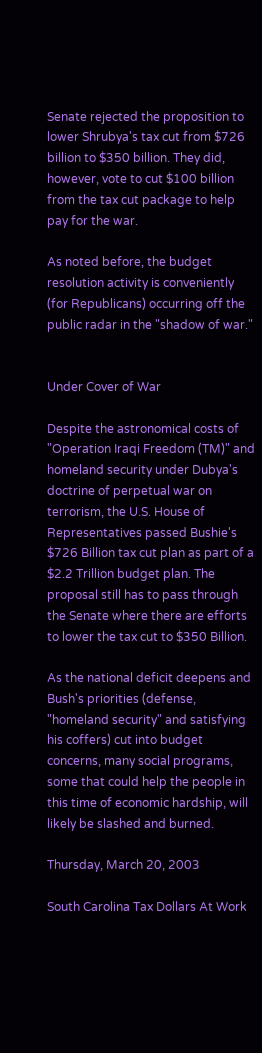Senate rejected the proposition to lower Shrubya's tax cut from $726 billion to $350 billion. They did, however, vote to cut $100 billion from the tax cut package to help pay for the war.

As noted before, the budget resolution activity is conveniently (for Republicans) occurring off the public radar in the "shadow of war."


Under Cover of War

Despite the astronomical costs of "Operation Iraqi Freedom (TM)" and homeland security under Dubya's doctrine of perpetual war on terrorism, the U.S. House of Representatives passed Bushie's $726 Billion tax cut plan as part of a $2.2 Trillion budget plan. The proposal still has to pass through the Senate where there are efforts to lower the tax cut to $350 Billion.

As the national deficit deepens and Bush's priorities (defense, "homeland security" and satisfying his coffers) cut into budget concerns, many social programs, some that could help the people in this time of economic hardship, will likely be slashed and burned.

Thursday, March 20, 2003

South Carolina Tax Dollars At Work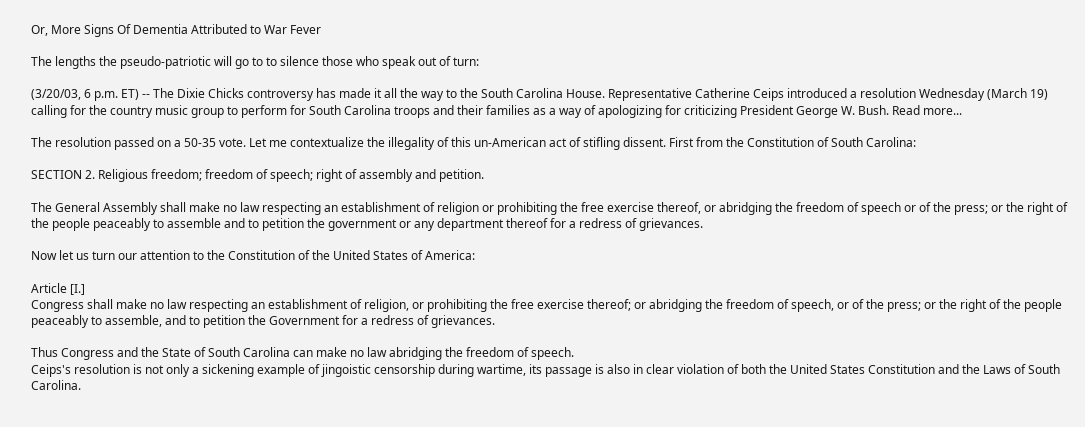Or, More Signs Of Dementia Attributed to War Fever

The lengths the pseudo-patriotic will go to to silence those who speak out of turn:

(3/20/03, 6 p.m. ET) -- The Dixie Chicks controversy has made it all the way to the South Carolina House. Representative Catherine Ceips introduced a resolution Wednesday (March 19) calling for the country music group to perform for South Carolina troops and their families as a way of apologizing for criticizing President George W. Bush. Read more...

The resolution passed on a 50-35 vote. Let me contextualize the illegality of this un-American act of stifling dissent. First from the Constitution of South Carolina:

SECTION 2. Religious freedom; freedom of speech; right of assembly and petition.

The General Assembly shall make no law respecting an establishment of religion or prohibiting the free exercise thereof, or abridging the freedom of speech or of the press; or the right of the people peaceably to assemble and to petition the government or any department thereof for a redress of grievances.

Now let us turn our attention to the Constitution of the United States of America:

Article [I.]
Congress shall make no law respecting an establishment of religion, or prohibiting the free exercise thereof; or abridging the freedom of speech, or of the press; or the right of the people peaceably to assemble, and to petition the Government for a redress of grievances.

Thus Congress and the State of South Carolina can make no law abridging the freedom of speech.
Ceips's resolution is not only a sickening example of jingoistic censorship during wartime, its passage is also in clear violation of both the United States Constitution and the Laws of South Carolina.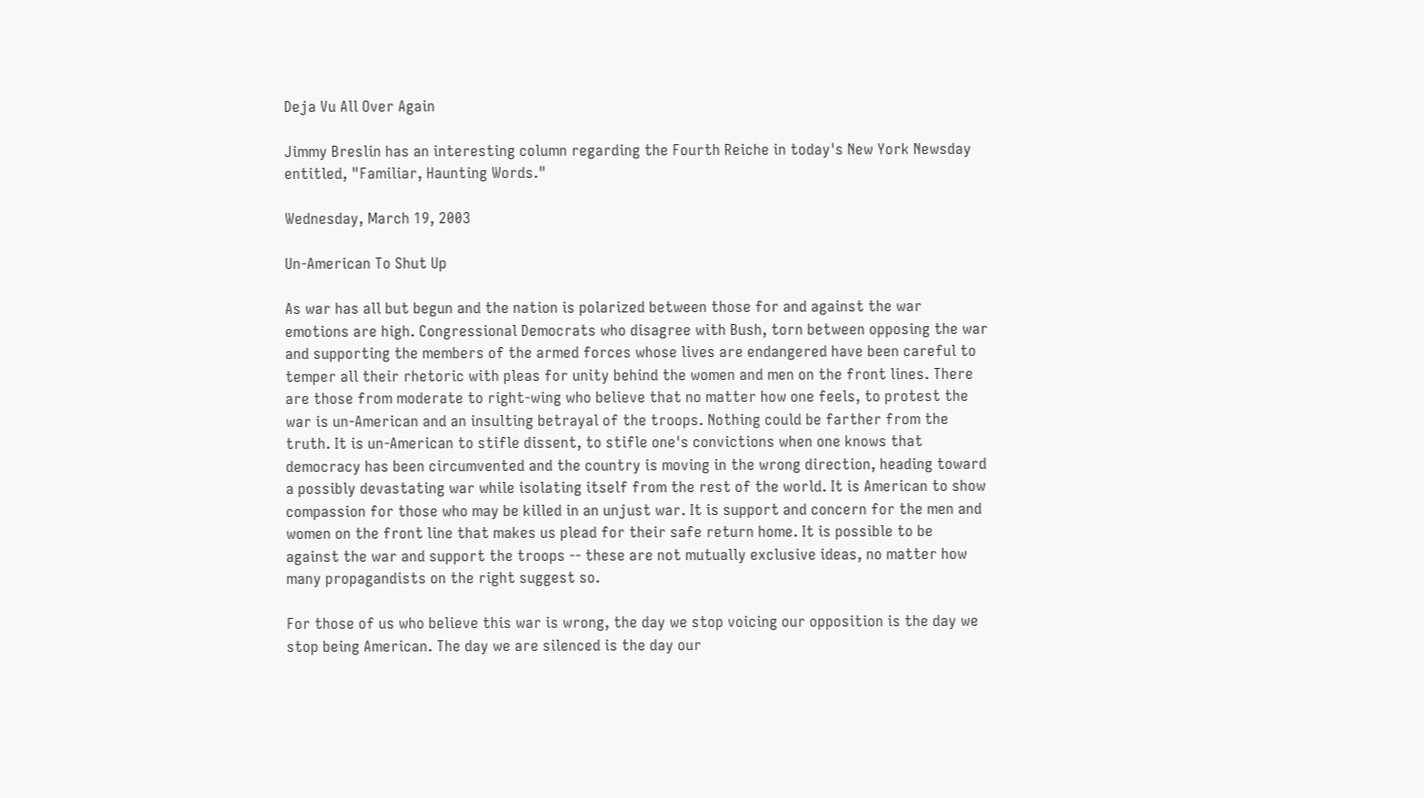Deja Vu All Over Again

Jimmy Breslin has an interesting column regarding the Fourth Reiche in today's New York Newsday entitled, "Familiar, Haunting Words."

Wednesday, March 19, 2003

Un-American To Shut Up

As war has all but begun and the nation is polarized between those for and against the war emotions are high. Congressional Democrats who disagree with Bush, torn between opposing the war and supporting the members of the armed forces whose lives are endangered have been careful to temper all their rhetoric with pleas for unity behind the women and men on the front lines. There are those from moderate to right-wing who believe that no matter how one feels, to protest the war is un-American and an insulting betrayal of the troops. Nothing could be farther from the truth. It is un-American to stifle dissent, to stifle one's convictions when one knows that democracy has been circumvented and the country is moving in the wrong direction, heading toward a possibly devastating war while isolating itself from the rest of the world. It is American to show compassion for those who may be killed in an unjust war. It is support and concern for the men and women on the front line that makes us plead for their safe return home. It is possible to be against the war and support the troops -- these are not mutually exclusive ideas, no matter how many propagandists on the right suggest so.

For those of us who believe this war is wrong, the day we stop voicing our opposition is the day we stop being American. The day we are silenced is the day our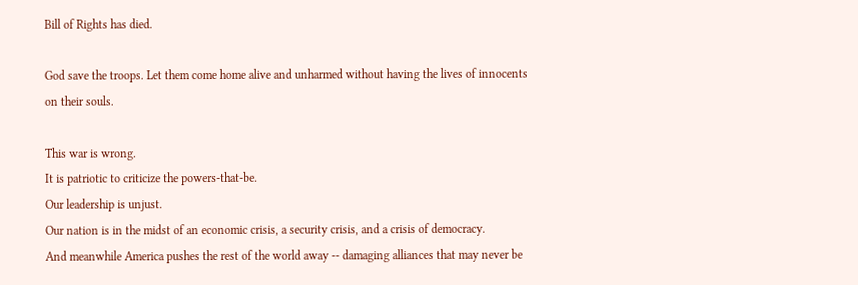Bill of Rights has died.

God save the troops. Let them come home alive and unharmed without having the lives of innocents on their souls.

This war is wrong.
It is patriotic to criticize the powers-that-be.
Our leadership is unjust.
Our nation is in the midst of an economic crisis, a security crisis, and a crisis of democracy.
And meanwhile America pushes the rest of the world away -- damaging alliances that may never be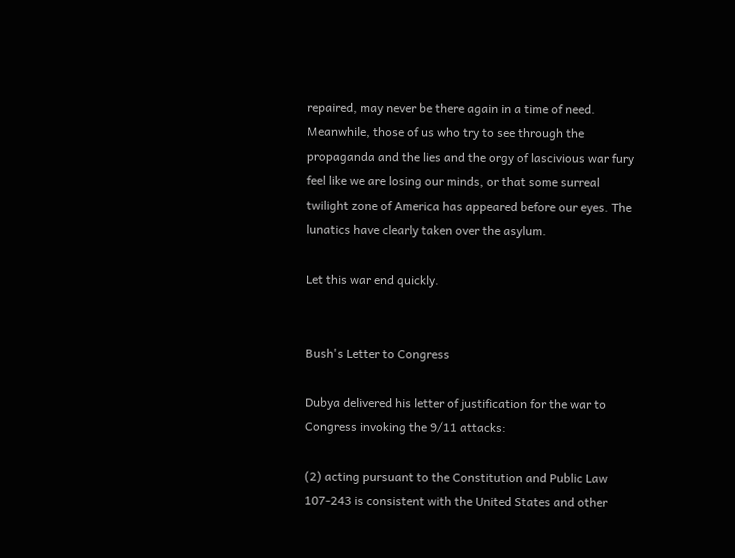repaired, may never be there again in a time of need.
Meanwhile, those of us who try to see through the propaganda and the lies and the orgy of lascivious war fury feel like we are losing our minds, or that some surreal twilight zone of America has appeared before our eyes. The lunatics have clearly taken over the asylum.

Let this war end quickly.


Bush's Letter to Congress

Dubya delivered his letter of justification for the war to Congress invoking the 9/11 attacks:

(2) acting pursuant to the Constitution and Public Law 107-243 is consistent with the United States and other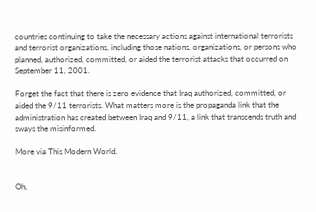countries continuing to take the necessary actions against international terrorists and terrorist organizations, including those nations, organizations, or persons who planned, authorized, committed, or aided the terrorist attacks that occurred on September 11, 2001.

Forget the fact that there is zero evidence that Iraq authorized, committed, or aided the 9/11 terrorists. What matters more is the propaganda link that the administration has created between Iraq and 9/11, a link that transcends truth and sways the misinformed.

More via This Modern World.


Oh,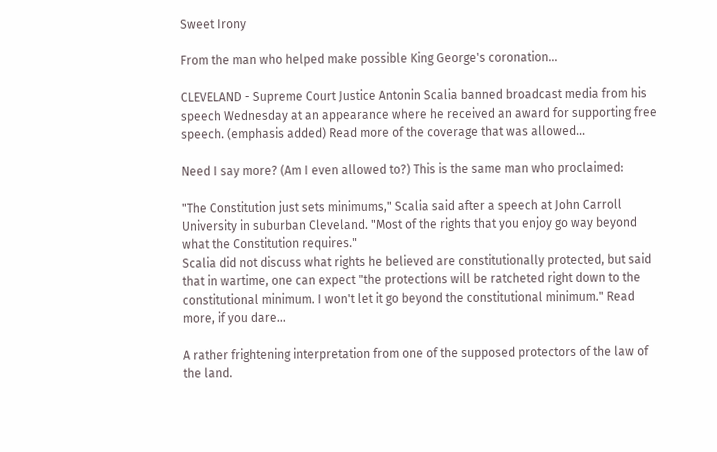Sweet Irony

From the man who helped make possible King George's coronation...

CLEVELAND - Supreme Court Justice Antonin Scalia banned broadcast media from his speech Wednesday at an appearance where he received an award for supporting free speech. (emphasis added) Read more of the coverage that was allowed...

Need I say more? (Am I even allowed to?) This is the same man who proclaimed:

"The Constitution just sets minimums," Scalia said after a speech at John Carroll University in suburban Cleveland. "Most of the rights that you enjoy go way beyond what the Constitution requires."
Scalia did not discuss what rights he believed are constitutionally protected, but said that in wartime, one can expect "the protections will be ratcheted right down to the constitutional minimum. I won't let it go beyond the constitutional minimum." Read more, if you dare...

A rather frightening interpretation from one of the supposed protectors of the law of the land.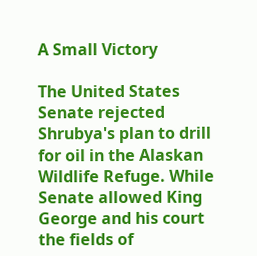A Small Victory

The United States Senate rejected Shrubya's plan to drill for oil in the Alaskan Wildlife Refuge. While Senate allowed King George and his court the fields of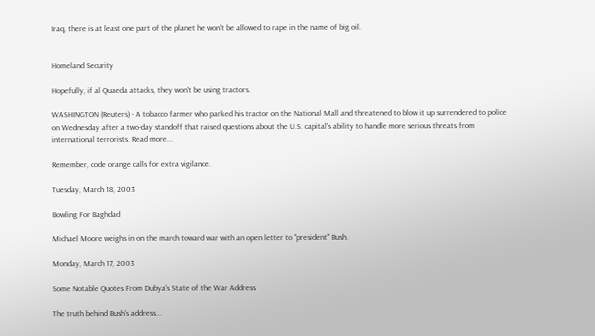Iraq, there is at least one part of the planet he won't be allowed to rape in the name of big oil.


Homeland Security

Hopefully, if al Quaeda attacks, they won't be using tractors.

WASHINGTON (Reuters) - A tobacco farmer who parked his tractor on the National Mall and threatened to blow it up surrendered to police on Wednesday after a two-day standoff that raised questions about the U.S. capital's ability to handle more serious threats from international terrorists. Read more...

Remember, code orange calls for extra vigilance.

Tuesday, March 18, 2003

Bowling For Baghdad

Michael Moore weighs in on the march toward war with an open letter to "president" Bush.

Monday, March 17, 2003

Some Notable Quotes From Dubya's State of the War Address

The truth behind Bush's address...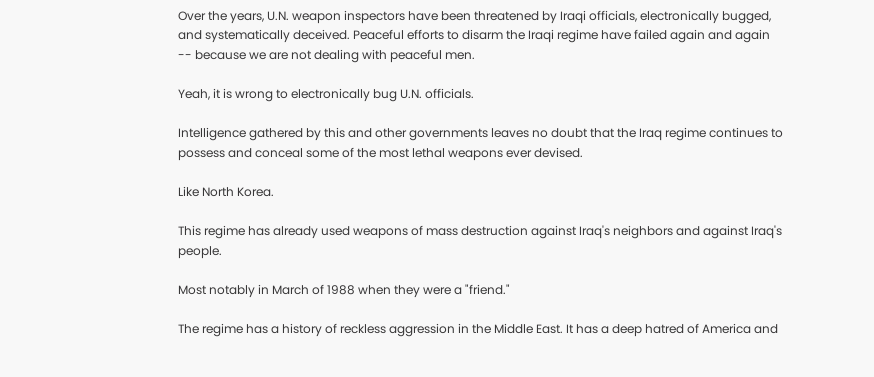Over the years, U.N. weapon inspectors have been threatened by Iraqi officials, electronically bugged, and systematically deceived. Peaceful efforts to disarm the Iraqi regime have failed again and again -- because we are not dealing with peaceful men.

Yeah, it is wrong to electronically bug U.N. officials.

Intelligence gathered by this and other governments leaves no doubt that the Iraq regime continues to possess and conceal some of the most lethal weapons ever devised.

Like North Korea.

This regime has already used weapons of mass destruction against Iraq's neighbors and against Iraq's people.

Most notably in March of 1988 when they were a "friend."

The regime has a history of reckless aggression in the Middle East. It has a deep hatred of America and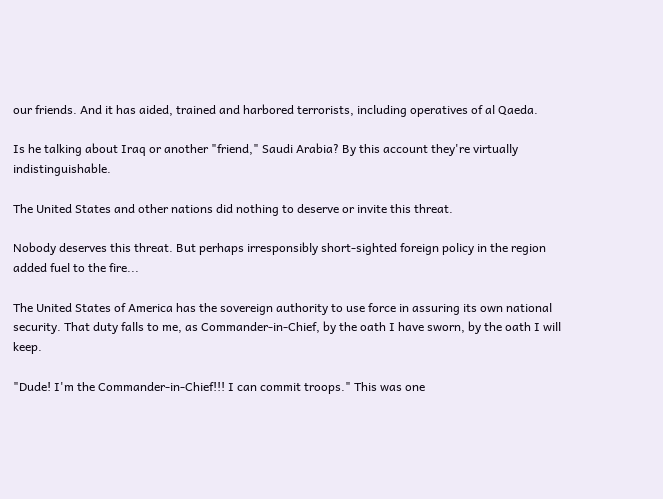our friends. And it has aided, trained and harbored terrorists, including operatives of al Qaeda.

Is he talking about Iraq or another "friend," Saudi Arabia? By this account they're virtually indistinguishable.

The United States and other nations did nothing to deserve or invite this threat.

Nobody deserves this threat. But perhaps irresponsibly short-sighted foreign policy in the region added fuel to the fire...

The United States of America has the sovereign authority to use force in assuring its own national security. That duty falls to me, as Commander-in-Chief, by the oath I have sworn, by the oath I will keep.

"Dude! I'm the Commander-in-Chief!!! I can commit troops." This was one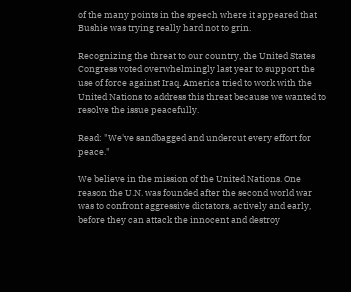of the many points in the speech where it appeared that Bushie was trying really hard not to grin.

Recognizing the threat to our country, the United States Congress voted overwhelmingly last year to support the use of force against Iraq. America tried to work with the United Nations to address this threat because we wanted to resolve the issue peacefully.

Read: "We've sandbagged and undercut every effort for peace."

We believe in the mission of the United Nations. One reason the U.N. was founded after the second world war was to confront aggressive dictators, actively and early, before they can attack the innocent and destroy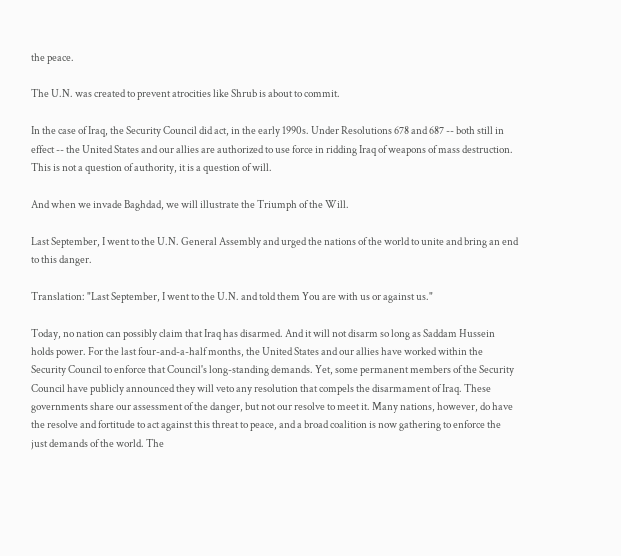the peace.

The U.N. was created to prevent atrocities like Shrub is about to commit.

In the case of Iraq, the Security Council did act, in the early 1990s. Under Resolutions 678 and 687 -- both still in effect -- the United States and our allies are authorized to use force in ridding Iraq of weapons of mass destruction. This is not a question of authority, it is a question of will.

And when we invade Baghdad, we will illustrate the Triumph of the Will.

Last September, I went to the U.N. General Assembly and urged the nations of the world to unite and bring an end to this danger.

Translation: "Last September, I went to the U.N. and told them You are with us or against us."

Today, no nation can possibly claim that Iraq has disarmed. And it will not disarm so long as Saddam Hussein holds power. For the last four-and-a-half months, the United States and our allies have worked within the Security Council to enforce that Council's long-standing demands. Yet, some permanent members of the Security Council have publicly announced they will veto any resolution that compels the disarmament of Iraq. These governments share our assessment of the danger, but not our resolve to meet it. Many nations, however, do have the resolve and fortitude to act against this threat to peace, and a broad coalition is now gathering to enforce the just demands of the world. The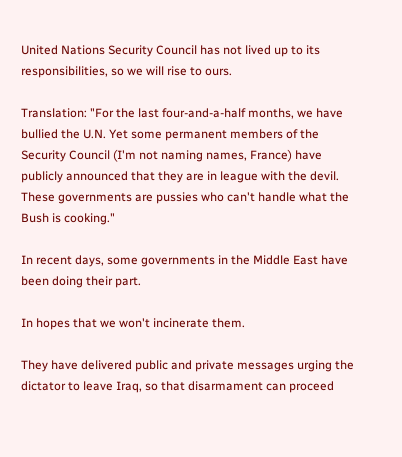United Nations Security Council has not lived up to its responsibilities, so we will rise to ours.

Translation: "For the last four-and-a-half months, we have bullied the U.N. Yet some permanent members of the Security Council (I'm not naming names, France) have publicly announced that they are in league with the devil. These governments are pussies who can't handle what the Bush is cooking."

In recent days, some governments in the Middle East have been doing their part.

In hopes that we won't incinerate them.

They have delivered public and private messages urging the dictator to leave Iraq, so that disarmament can proceed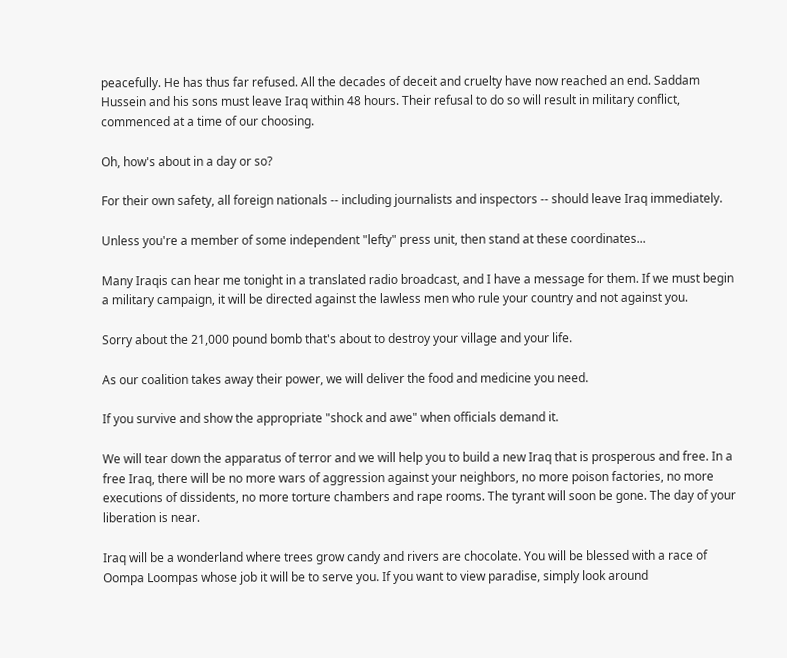peacefully. He has thus far refused. All the decades of deceit and cruelty have now reached an end. Saddam Hussein and his sons must leave Iraq within 48 hours. Their refusal to do so will result in military conflict, commenced at a time of our choosing.

Oh, how's about in a day or so?

For their own safety, all foreign nationals -- including journalists and inspectors -- should leave Iraq immediately.

Unless you're a member of some independent "lefty" press unit, then stand at these coordinates...

Many Iraqis can hear me tonight in a translated radio broadcast, and I have a message for them. If we must begin a military campaign, it will be directed against the lawless men who rule your country and not against you.

Sorry about the 21,000 pound bomb that's about to destroy your village and your life.

As our coalition takes away their power, we will deliver the food and medicine you need.

If you survive and show the appropriate "shock and awe" when officials demand it.

We will tear down the apparatus of terror and we will help you to build a new Iraq that is prosperous and free. In a free Iraq, there will be no more wars of aggression against your neighbors, no more poison factories, no more executions of dissidents, no more torture chambers and rape rooms. The tyrant will soon be gone. The day of your liberation is near.

Iraq will be a wonderland where trees grow candy and rivers are chocolate. You will be blessed with a race of Oompa Loompas whose job it will be to serve you. If you want to view paradise, simply look around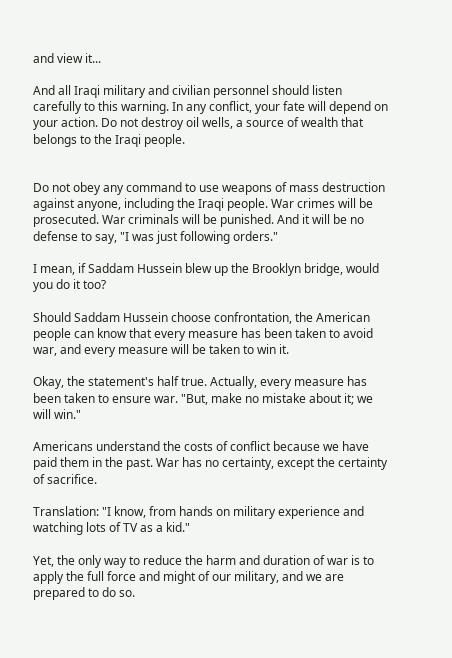and view it...

And all Iraqi military and civilian personnel should listen carefully to this warning. In any conflict, your fate will depend on your action. Do not destroy oil wells, a source of wealth that belongs to the Iraqi people.


Do not obey any command to use weapons of mass destruction against anyone, including the Iraqi people. War crimes will be prosecuted. War criminals will be punished. And it will be no defense to say, "I was just following orders."

I mean, if Saddam Hussein blew up the Brooklyn bridge, would you do it too?

Should Saddam Hussein choose confrontation, the American people can know that every measure has been taken to avoid war, and every measure will be taken to win it.

Okay, the statement's half true. Actually, every measure has been taken to ensure war. "But, make no mistake about it; we will win."

Americans understand the costs of conflict because we have paid them in the past. War has no certainty, except the certainty of sacrifice.

Translation: "I know, from hands on military experience and watching lots of TV as a kid."

Yet, the only way to reduce the harm and duration of war is to apply the full force and might of our military, and we are prepared to do so.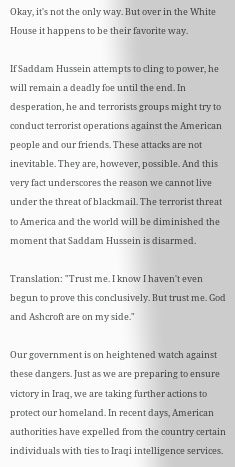Okay, it's not the only way. But over in the White House it happens to be their favorite way.

If Saddam Hussein attempts to cling to power, he will remain a deadly foe until the end. In desperation, he and terrorists groups might try to conduct terrorist operations against the American people and our friends. These attacks are not inevitable. They are, however, possible. And this very fact underscores the reason we cannot live under the threat of blackmail. The terrorist threat to America and the world will be diminished the moment that Saddam Hussein is disarmed.

Translation: "Trust me. I know I haven't even begun to prove this conclusively. But trust me. God and Ashcroft are on my side."

Our government is on heightened watch against these dangers. Just as we are preparing to ensure victory in Iraq, we are taking further actions to protect our homeland. In recent days, American authorities have expelled from the country certain individuals with ties to Iraqi intelligence services.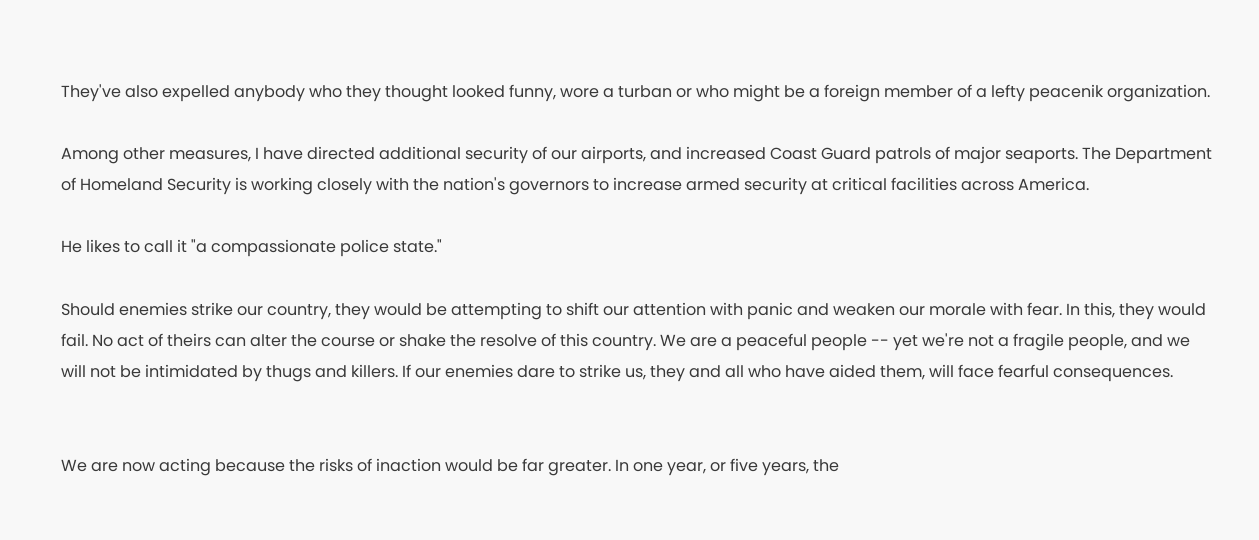They've also expelled anybody who they thought looked funny, wore a turban or who might be a foreign member of a lefty peacenik organization.

Among other measures, I have directed additional security of our airports, and increased Coast Guard patrols of major seaports. The Department of Homeland Security is working closely with the nation's governors to increase armed security at critical facilities across America.

He likes to call it "a compassionate police state."

Should enemies strike our country, they would be attempting to shift our attention with panic and weaken our morale with fear. In this, they would fail. No act of theirs can alter the course or shake the resolve of this country. We are a peaceful people -- yet we're not a fragile people, and we will not be intimidated by thugs and killers. If our enemies dare to strike us, they and all who have aided them, will face fearful consequences.


We are now acting because the risks of inaction would be far greater. In one year, or five years, the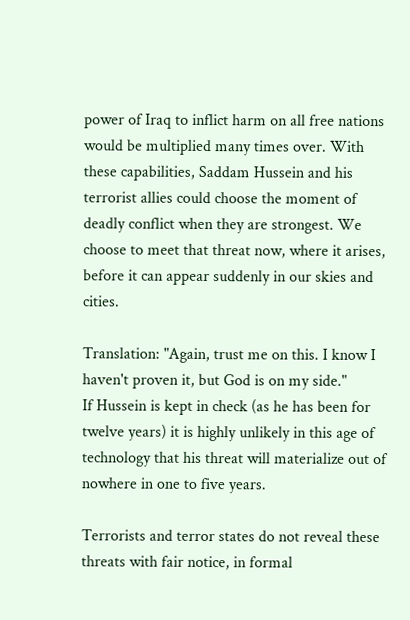power of Iraq to inflict harm on all free nations would be multiplied many times over. With these capabilities, Saddam Hussein and his terrorist allies could choose the moment of deadly conflict when they are strongest. We choose to meet that threat now, where it arises, before it can appear suddenly in our skies and cities.

Translation: "Again, trust me on this. I know I haven't proven it, but God is on my side."
If Hussein is kept in check (as he has been for twelve years) it is highly unlikely in this age of technology that his threat will materialize out of nowhere in one to five years.

Terrorists and terror states do not reveal these threats with fair notice, in formal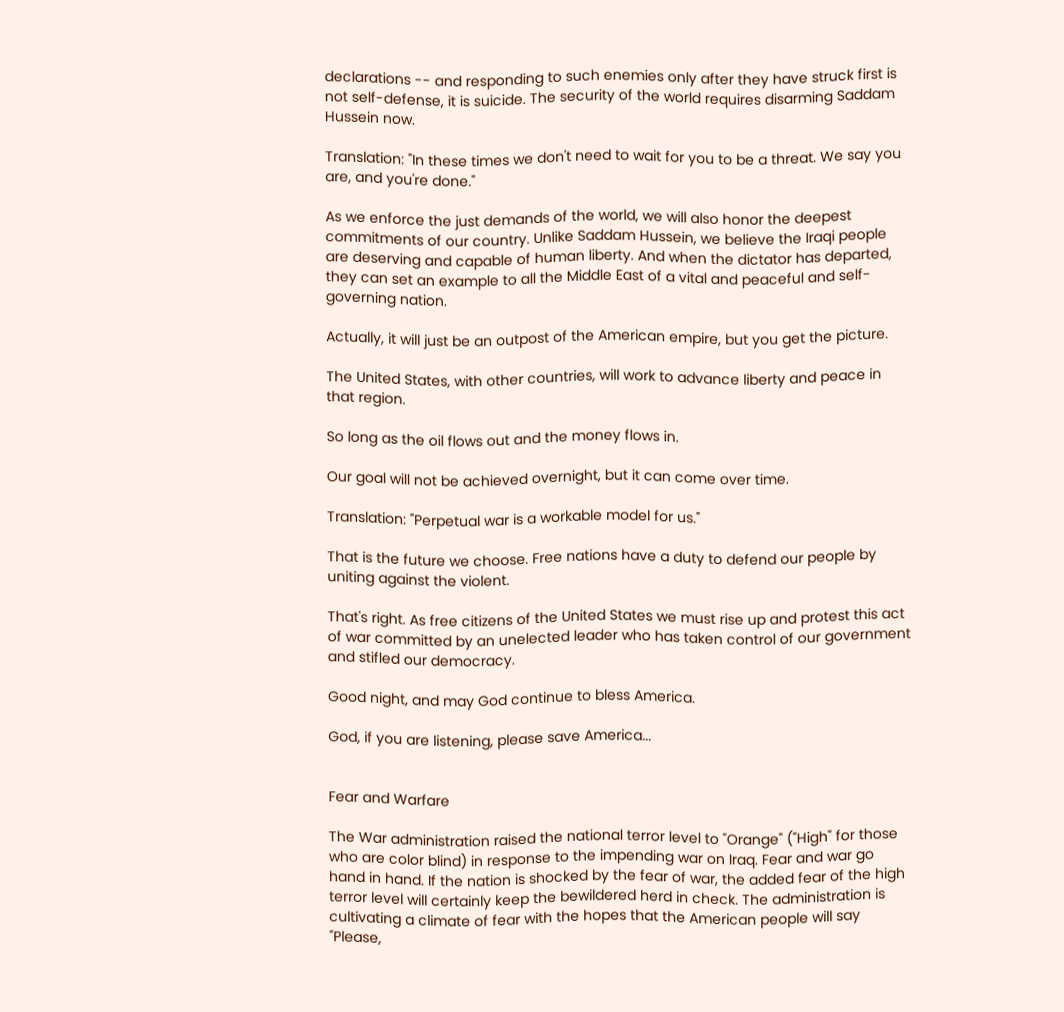declarations -- and responding to such enemies only after they have struck first is not self-defense, it is suicide. The security of the world requires disarming Saddam Hussein now.

Translation: "In these times we don't need to wait for you to be a threat. We say you are, and you're done."

As we enforce the just demands of the world, we will also honor the deepest commitments of our country. Unlike Saddam Hussein, we believe the Iraqi people are deserving and capable of human liberty. And when the dictator has departed, they can set an example to all the Middle East of a vital and peaceful and self-governing nation.

Actually, it will just be an outpost of the American empire, but you get the picture.

The United States, with other countries, will work to advance liberty and peace in that region.

So long as the oil flows out and the money flows in.

Our goal will not be achieved overnight, but it can come over time.

Translation: "Perpetual war is a workable model for us."

That is the future we choose. Free nations have a duty to defend our people by uniting against the violent.

That's right. As free citizens of the United States we must rise up and protest this act of war committed by an unelected leader who has taken control of our government and stifled our democracy.

Good night, and may God continue to bless America.

God, if you are listening, please save America...


Fear and Warfare

The War administration raised the national terror level to "Orange" ("High" for those who are color blind) in response to the impending war on Iraq. Fear and war go hand in hand. If the nation is shocked by the fear of war, the added fear of the high terror level will certainly keep the bewildered herd in check. The administration is cultivating a climate of fear with the hopes that the American people will say "Please,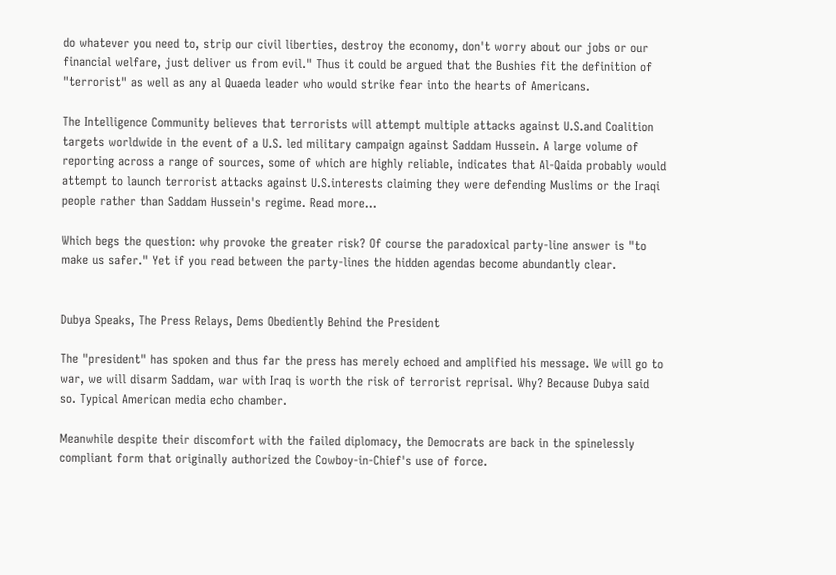do whatever you need to, strip our civil liberties, destroy the economy, don't worry about our jobs or our financial welfare, just deliver us from evil." Thus it could be argued that the Bushies fit the definition of "terrorist" as well as any al Quaeda leader who would strike fear into the hearts of Americans.

The Intelligence Community believes that terrorists will attempt multiple attacks against U.S.and Coalition targets worldwide in the event of a U.S. led military campaign against Saddam Hussein. A large volume of reporting across a range of sources, some of which are highly reliable, indicates that Al-Qaida probably would attempt to launch terrorist attacks against U.S.interests claiming they were defending Muslims or the Iraqi people rather than Saddam Hussein's regime. Read more...

Which begs the question: why provoke the greater risk? Of course the paradoxical party-line answer is "to make us safer." Yet if you read between the party-lines the hidden agendas become abundantly clear.


Dubya Speaks, The Press Relays, Dems Obediently Behind the President

The "president" has spoken and thus far the press has merely echoed and amplified his message. We will go to war, we will disarm Saddam, war with Iraq is worth the risk of terrorist reprisal. Why? Because Dubya said so. Typical American media echo chamber.

Meanwhile despite their discomfort with the failed diplomacy, the Democrats are back in the spinelessly compliant form that originally authorized the Cowboy-in-Chief's use of force.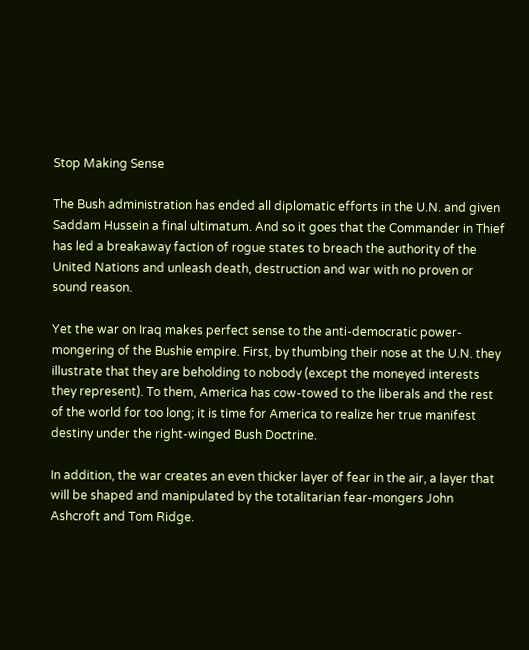Stop Making Sense

The Bush administration has ended all diplomatic efforts in the U.N. and given Saddam Hussein a final ultimatum. And so it goes that the Commander in Thief has led a breakaway faction of rogue states to breach the authority of the United Nations and unleash death, destruction and war with no proven or sound reason.

Yet the war on Iraq makes perfect sense to the anti-democratic power-mongering of the Bushie empire. First, by thumbing their nose at the U.N. they illustrate that they are beholding to nobody (except the moneyed interests they represent). To them, America has cow-towed to the liberals and the rest of the world for too long; it is time for America to realize her true manifest destiny under the right-winged Bush Doctrine.

In addition, the war creates an even thicker layer of fear in the air, a layer that will be shaped and manipulated by the totalitarian fear-mongers John Ashcroft and Tom Ridge.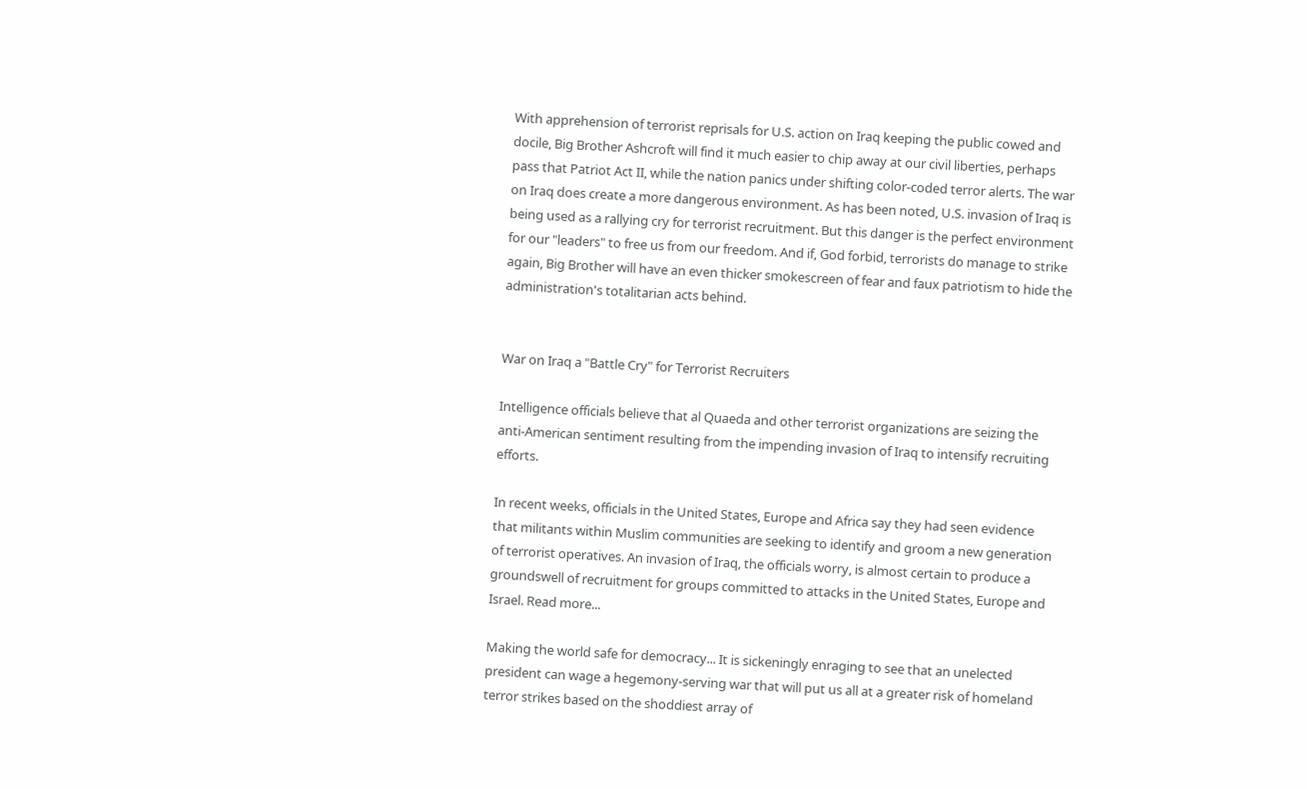With apprehension of terrorist reprisals for U.S. action on Iraq keeping the public cowed and docile, Big Brother Ashcroft will find it much easier to chip away at our civil liberties, perhaps pass that Patriot Act II, while the nation panics under shifting color-coded terror alerts. The war on Iraq does create a more dangerous environment. As has been noted, U.S. invasion of Iraq is being used as a rallying cry for terrorist recruitment. But this danger is the perfect environment for our "leaders" to free us from our freedom. And if, God forbid, terrorists do manage to strike again, Big Brother will have an even thicker smokescreen of fear and faux patriotism to hide the administration's totalitarian acts behind.


War on Iraq a "Battle Cry" for Terrorist Recruiters

Intelligence officials believe that al Quaeda and other terrorist organizations are seizing the anti-American sentiment resulting from the impending invasion of Iraq to intensify recruiting efforts.

In recent weeks, officials in the United States, Europe and Africa say they had seen evidence that militants within Muslim communities are seeking to identify and groom a new generation of terrorist operatives. An invasion of Iraq, the officials worry, is almost certain to produce a groundswell of recruitment for groups committed to attacks in the United States, Europe and Israel. Read more...

Making the world safe for democracy... It is sickeningly enraging to see that an unelected president can wage a hegemony-serving war that will put us all at a greater risk of homeland terror strikes based on the shoddiest array of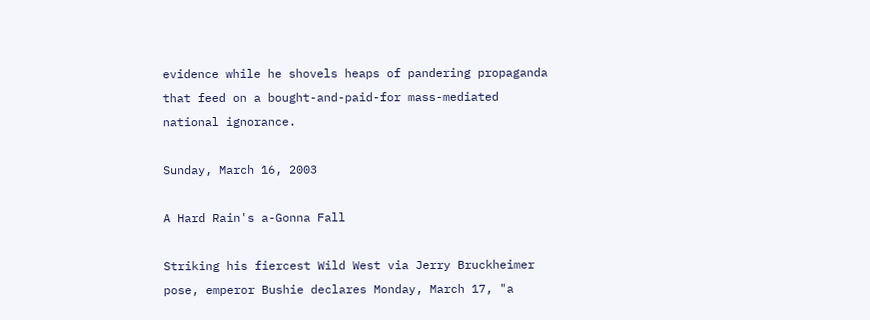evidence while he shovels heaps of pandering propaganda that feed on a bought-and-paid-for mass-mediated national ignorance.

Sunday, March 16, 2003

A Hard Rain's a-Gonna Fall

Striking his fiercest Wild West via Jerry Bruckheimer pose, emperor Bushie declares Monday, March 17, "a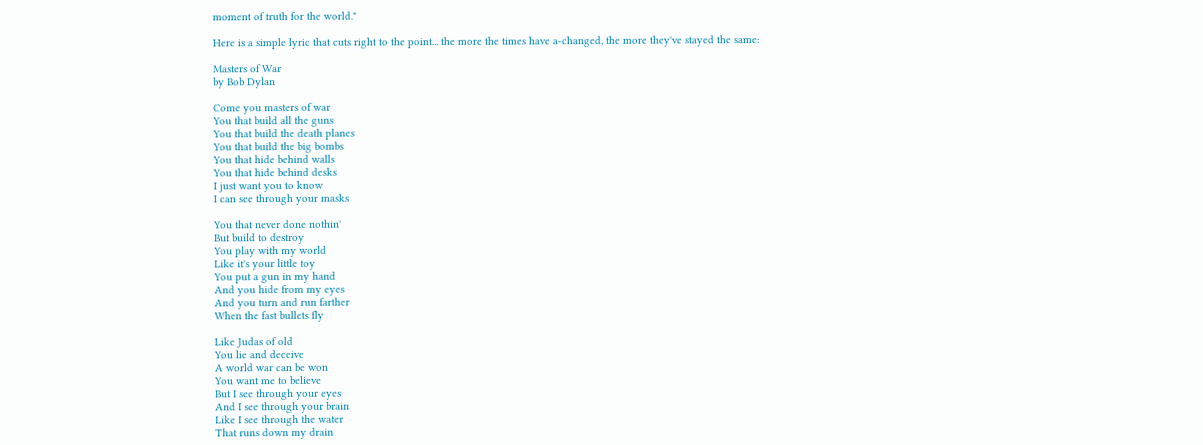moment of truth for the world."

Here is a simple lyric that cuts right to the point... the more the times have a-changed, the more they've stayed the same:

Masters of War
by Bob Dylan

Come you masters of war
You that build all the guns
You that build the death planes
You that build the big bombs
You that hide behind walls
You that hide behind desks
I just want you to know
I can see through your masks

You that never done nothin'
But build to destroy
You play with my world
Like it's your little toy
You put a gun in my hand
And you hide from my eyes
And you turn and run farther
When the fast bullets fly

Like Judas of old
You lie and deceive
A world war can be won
You want me to believe
But I see through your eyes
And I see through your brain
Like I see through the water
That runs down my drain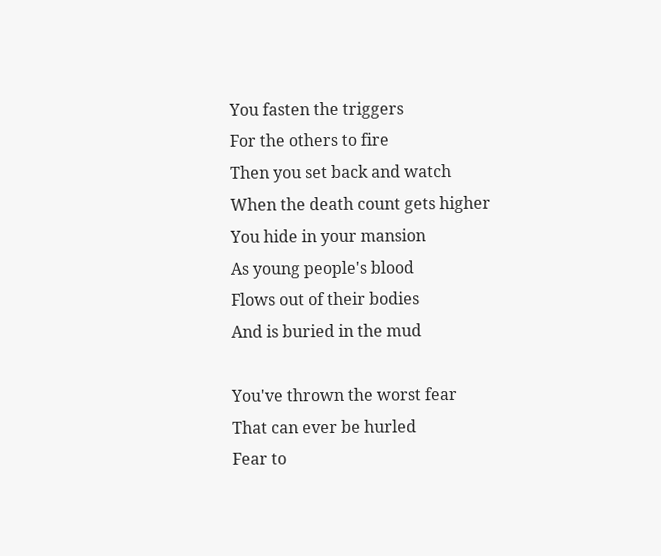You fasten the triggers
For the others to fire
Then you set back and watch
When the death count gets higher
You hide in your mansion
As young people's blood
Flows out of their bodies
And is buried in the mud

You've thrown the worst fear
That can ever be hurled
Fear to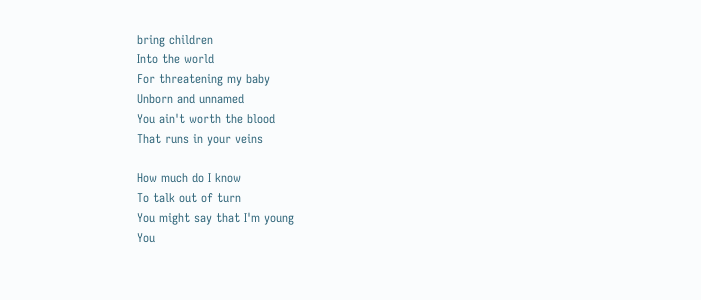bring children
Into the world
For threatening my baby
Unborn and unnamed
You ain't worth the blood
That runs in your veins

How much do I know
To talk out of turn
You might say that I'm young
You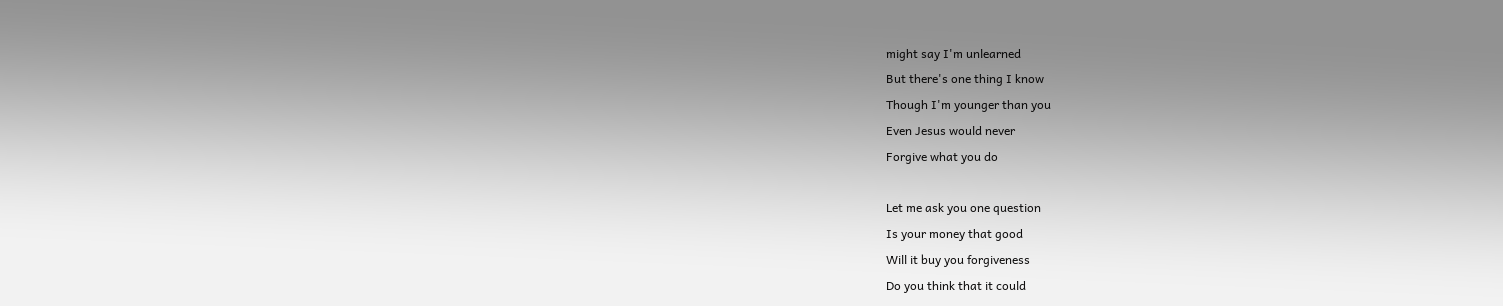might say I'm unlearned
But there's one thing I know
Though I'm younger than you
Even Jesus would never
Forgive what you do

Let me ask you one question
Is your money that good
Will it buy you forgiveness
Do you think that it could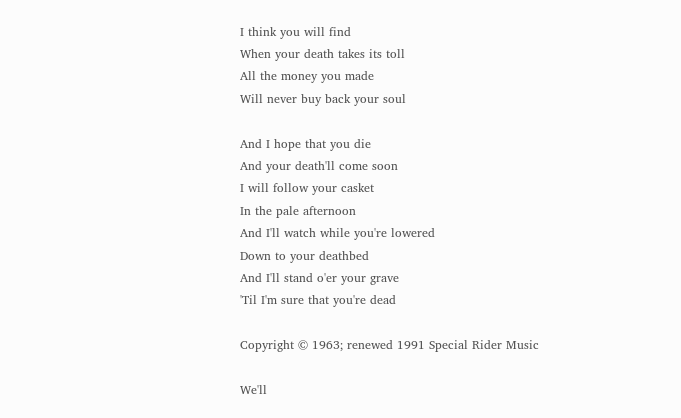I think you will find
When your death takes its toll
All the money you made
Will never buy back your soul

And I hope that you die
And your death'll come soon
I will follow your casket
In the pale afternoon
And I'll watch while you're lowered
Down to your deathbed
And I'll stand o'er your grave
'Til I'm sure that you're dead

Copyright © 1963; renewed 1991 Special Rider Music

We'll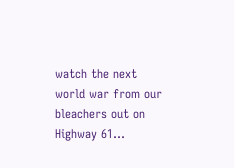watch the next world war from our bleachers out on Highway 61...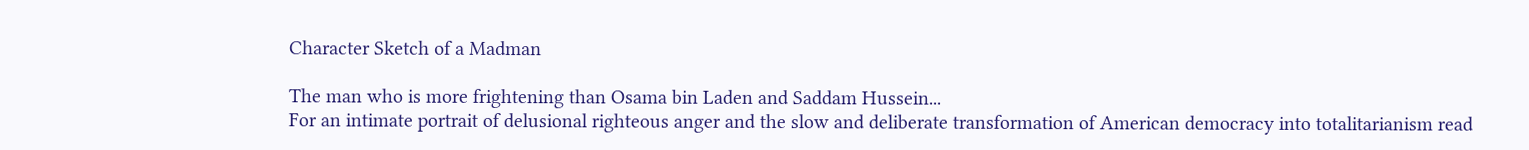Character Sketch of a Madman

The man who is more frightening than Osama bin Laden and Saddam Hussein...
For an intimate portrait of delusional righteous anger and the slow and deliberate transformation of American democracy into totalitarianism read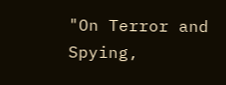"On Terror and Spying,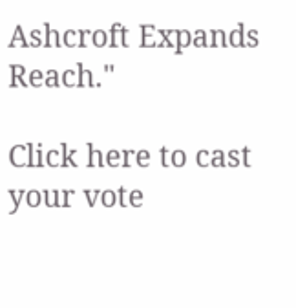Ashcroft Expands Reach."

Click here to cast your vote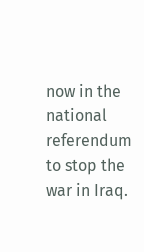now in the national referendum to stop the war in Iraq.